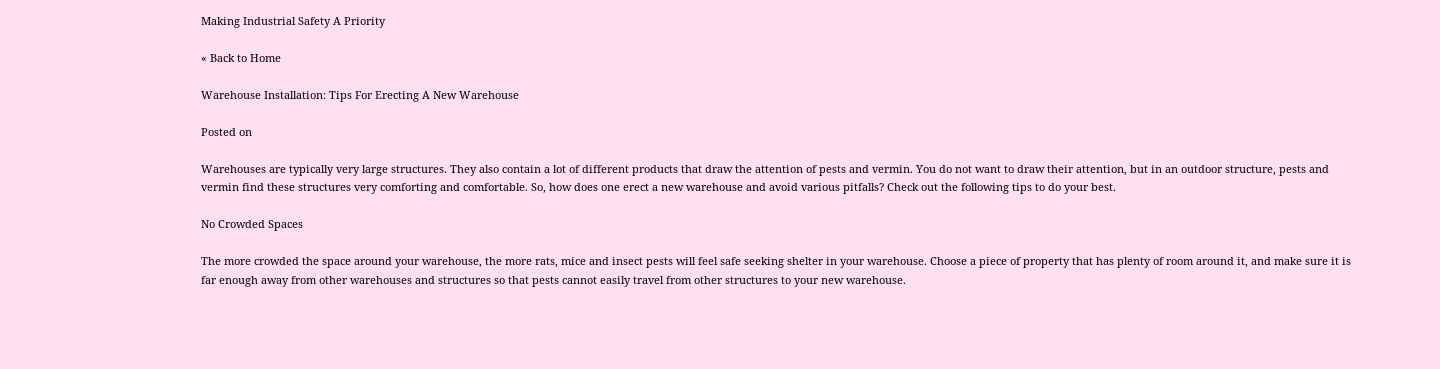Making Industrial Safety A Priority

« Back to Home

Warehouse Installation: Tips For Erecting A New Warehouse

Posted on

Warehouses are typically very large structures. They also contain a lot of different products that draw the attention of pests and vermin. You do not want to draw their attention, but in an outdoor structure, pests and vermin find these structures very comforting and comfortable. So, how does one erect a new warehouse and avoid various pitfalls? Check out the following tips to do your best.

No Crowded Spaces

The more crowded the space around your warehouse, the more rats, mice and insect pests will feel safe seeking shelter in your warehouse. Choose a piece of property that has plenty of room around it, and make sure it is far enough away from other warehouses and structures so that pests cannot easily travel from other structures to your new warehouse.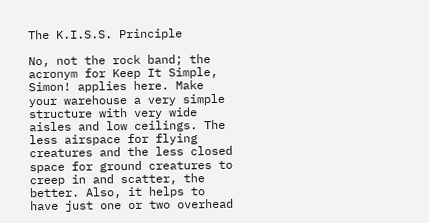The K.I.S.S. Principle

No, not the rock band; the acronym for Keep It Simple, Simon! applies here. Make your warehouse a very simple structure with very wide aisles and low ceilings. The less airspace for flying creatures and the less closed space for ground creatures to creep in and scatter, the better. Also, it helps to have just one or two overhead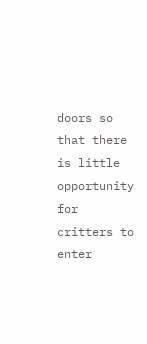doors so that there is little opportunity for critters to enter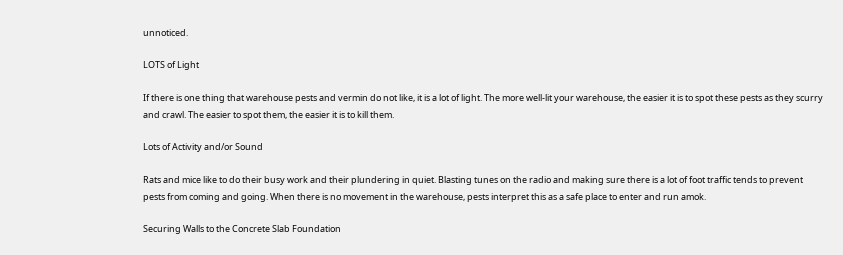unnoticed.

LOTS of Light

If there is one thing that warehouse pests and vermin do not like, it is a lot of light. The more well-lit your warehouse, the easier it is to spot these pests as they scurry and crawl. The easier to spot them, the easier it is to kill them.

Lots of Activity and/or Sound

Rats and mice like to do their busy work and their plundering in quiet. Blasting tunes on the radio and making sure there is a lot of foot traffic tends to prevent pests from coming and going. When there is no movement in the warehouse, pests interpret this as a safe place to enter and run amok.

Securing Walls to the Concrete Slab Foundation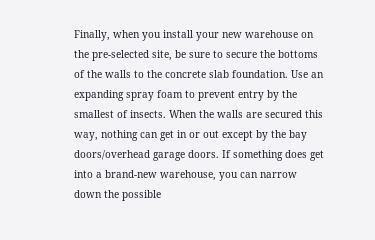Finally, when you install your new warehouse on the pre-selected site, be sure to secure the bottoms of the walls to the concrete slab foundation. Use an expanding spray foam to prevent entry by the smallest of insects. When the walls are secured this way, nothing can get in or out except by the bay doors/overhead garage doors. If something does get into a brand-new warehouse, you can narrow down the possible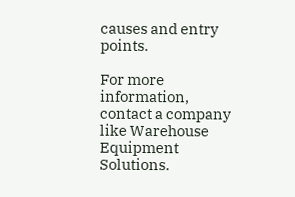causes and entry points.

For more information, contact a company like Warehouse Equipment Solutions.